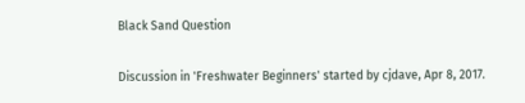Black Sand Question

Discussion in 'Freshwater Beginners' started by cjdave, Apr 8, 2017.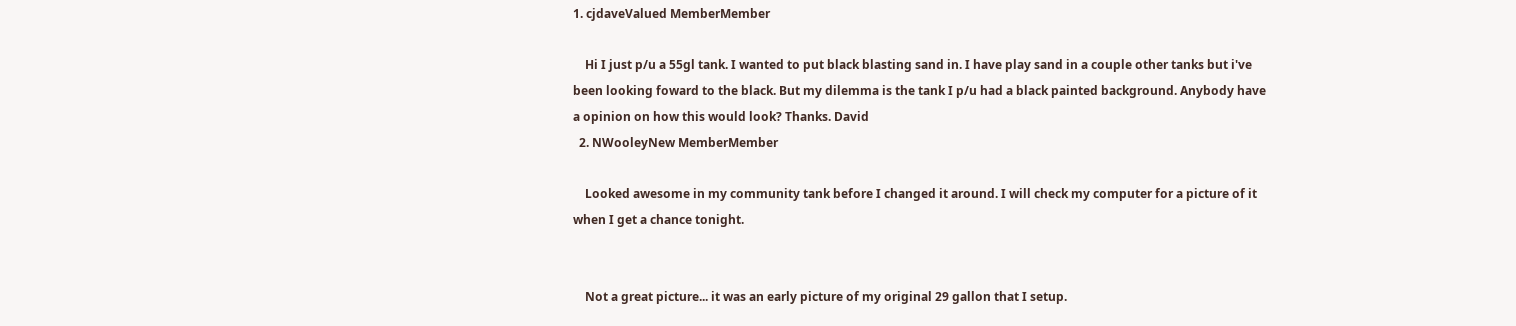1. cjdaveValued MemberMember

    Hi I just p/u a 55gl tank. I wanted to put black blasting sand in. I have play sand in a couple other tanks but i've been looking foward to the black. But my dilemma is the tank I p/u had a black painted background. Anybody have a opinion on how this would look? Thanks. David
  2. NWooleyNew MemberMember

    Looked awesome in my community tank before I changed it around. I will check my computer for a picture of it when I get a chance tonight.


    Not a great picture... it was an early picture of my original 29 gallon that I setup.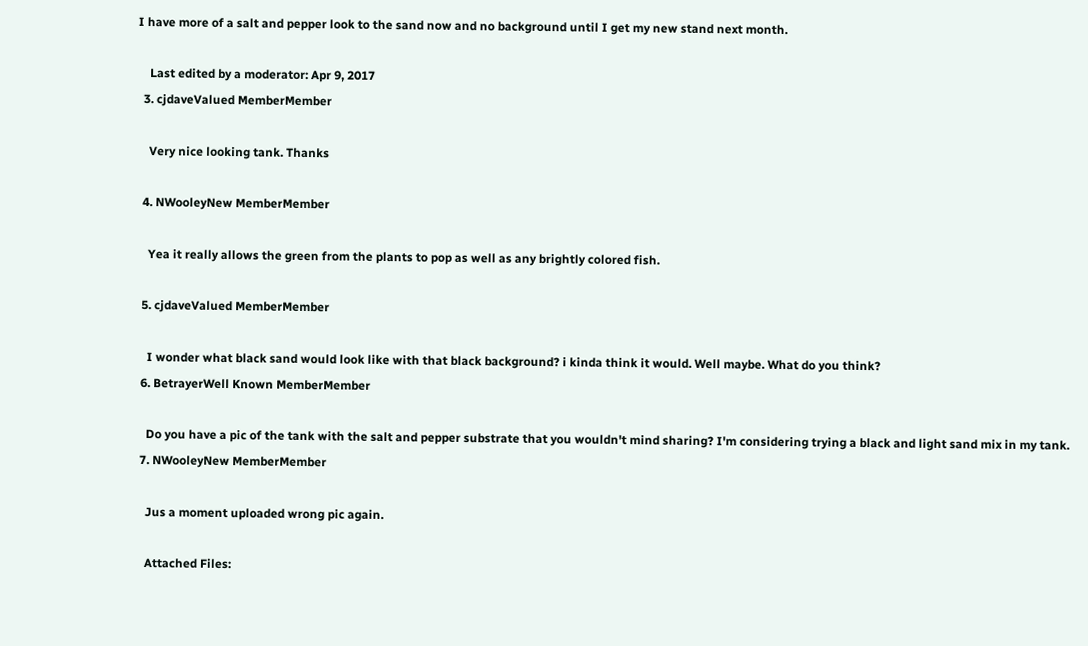I have more of a salt and pepper look to the sand now and no background until I get my new stand next month.

    Last edited by a moderator: Apr 9, 2017
  3. cjdaveValued MemberMember

    Very nice looking tank. Thanks

  4. NWooleyNew MemberMember

    Yea it really allows the green from the plants to pop as well as any brightly colored fish.

  5. cjdaveValued MemberMember

    I wonder what black sand would look like with that black background? i kinda think it would. Well maybe. What do you think?
  6. BetrayerWell Known MemberMember

    Do you have a pic of the tank with the salt and pepper substrate that you wouldn't mind sharing? I'm considering trying a black and light sand mix in my tank.
  7. NWooleyNew MemberMember

    Jus a moment uploaded wrong pic again.

    Attached Files: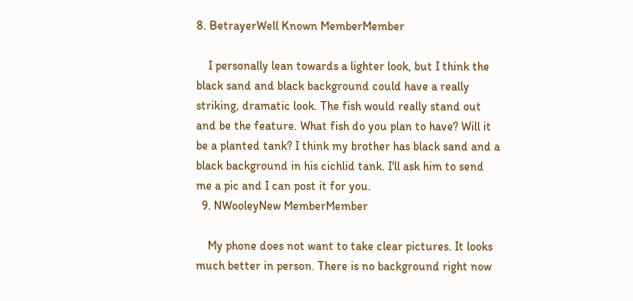8. BetrayerWell Known MemberMember

    I personally lean towards a lighter look, but I think the black sand and black background could have a really striking, dramatic look. The fish would really stand out and be the feature. What fish do you plan to have? Will it be a planted tank? I think my brother has black sand and a black background in his cichlid tank. I'll ask him to send me a pic and I can post it for you.
  9. NWooleyNew MemberMember

    My phone does not want to take clear pictures. It looks much better in person. There is no background right now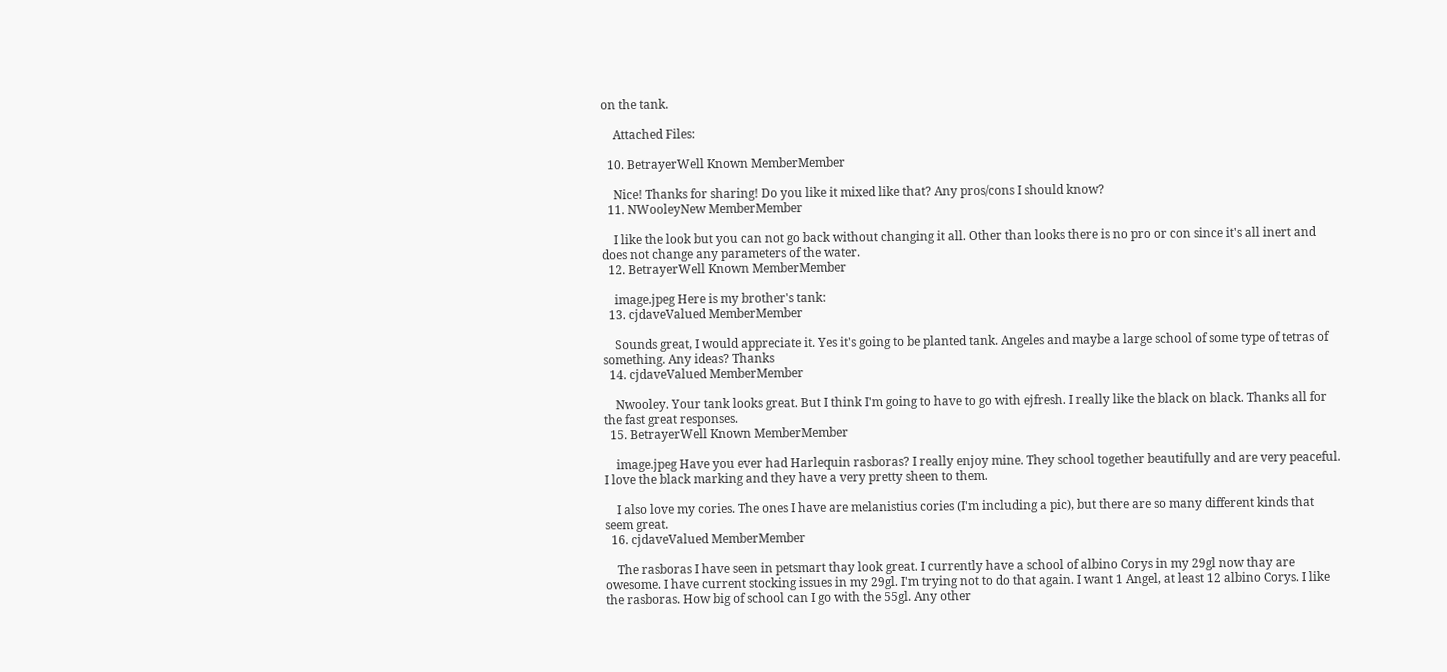on the tank.

    Attached Files:

  10. BetrayerWell Known MemberMember

    Nice! Thanks for sharing! Do you like it mixed like that? Any pros/cons I should know?
  11. NWooleyNew MemberMember

    I like the look but you can not go back without changing it all. Other than looks there is no pro or con since it's all inert and does not change any parameters of the water.
  12. BetrayerWell Known MemberMember

    image.jpeg Here is my brother's tank:
  13. cjdaveValued MemberMember

    Sounds great, I would appreciate it. Yes it's going to be planted tank. Angeles and maybe a large school of some type of tetras of something. Any ideas? Thanks
  14. cjdaveValued MemberMember

    Nwooley. Your tank looks great. But I think I'm going to have to go with ejfresh. I really like the black on black. Thanks all for the fast great responses.
  15. BetrayerWell Known MemberMember

    image.jpeg Have you ever had Harlequin rasboras? I really enjoy mine. They school together beautifully and are very peaceful. I love the black marking and they have a very pretty sheen to them.

    I also love my cories. The ones I have are melanistius cories (I'm including a pic), but there are so many different kinds that seem great.
  16. cjdaveValued MemberMember

    The rasboras I have seen in petsmart thay look great. I currently have a school of albino Corys in my 29gl now thay are owesome. I have current stocking issues in my 29gl. I'm trying not to do that again. I want 1 Angel, at least 12 albino Corys. I like the rasboras. How big of school can I go with the 55gl. Any other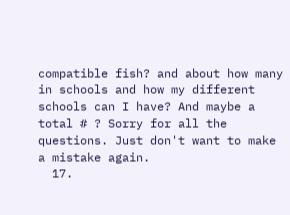compatible fish? and about how many in schools and how my different schools can I have? And maybe a total # ? Sorry for all the questions. Just don't want to make a mistake again.
  17.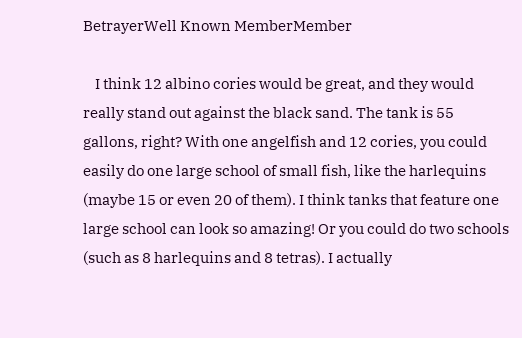BetrayerWell Known MemberMember

    I think 12 albino cories would be great, and they would really stand out against the black sand. The tank is 55 gallons, right? With one angelfish and 12 cories, you could easily do one large school of small fish, like the harlequins (maybe 15 or even 20 of them). I think tanks that feature one large school can look so amazing! Or you could do two schools (such as 8 harlequins and 8 tetras). I actually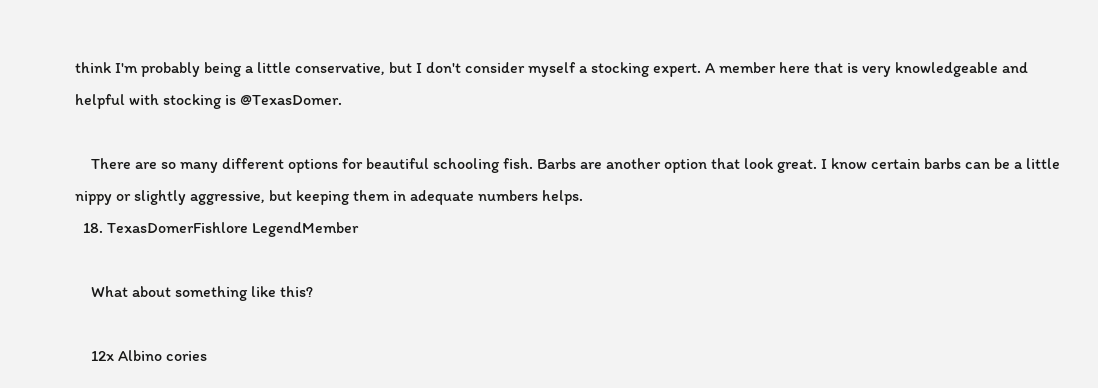think I'm probably being a little conservative, but I don't consider myself a stocking expert. A member here that is very knowledgeable and helpful with stocking is @TexasDomer.

    There are so many different options for beautiful schooling fish. Barbs are another option that look great. I know certain barbs can be a little nippy or slightly aggressive, but keeping them in adequate numbers helps.
  18. TexasDomerFishlore LegendMember

    What about something like this?

    12x Albino cories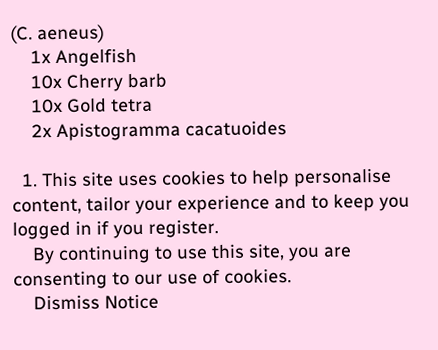(C. aeneus)
    1x Angelfish
    10x Cherry barb
    10x Gold tetra
    2x Apistogramma cacatuoides

  1. This site uses cookies to help personalise content, tailor your experience and to keep you logged in if you register.
    By continuing to use this site, you are consenting to our use of cookies.
    Dismiss Notice